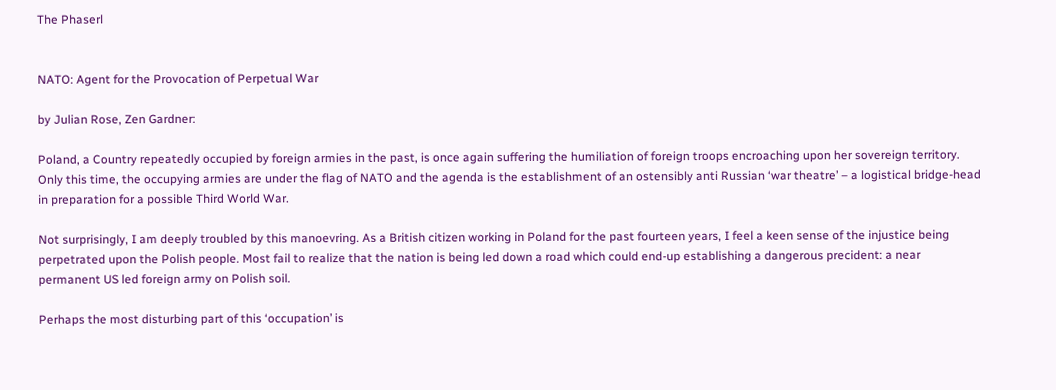The Phaserl


NATO: Agent for the Provocation of Perpetual War

by Julian Rose, Zen Gardner:

Poland, a Country repeatedly occupied by foreign armies in the past, is once again suffering the humiliation of foreign troops encroaching upon her sovereign territory. Only this time, the occupying armies are under the flag of NATO and the agenda is the establishment of an ostensibly anti Russian ‘war theatre’ – a logistical bridge-head in preparation for a possible Third World War.

Not surprisingly, I am deeply troubled by this manoevring. As a British citizen working in Poland for the past fourteen years, I feel a keen sense of the injustice being perpetrated upon the Polish people. Most fail to realize that the nation is being led down a road which could end-up establishing a dangerous precident: a near permanent US led foreign army on Polish soil.

Perhaps the most disturbing part of this ‘occupation’ is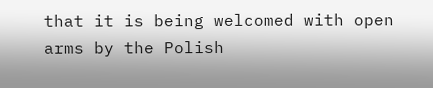that it is being welcomed with open arms by the Polish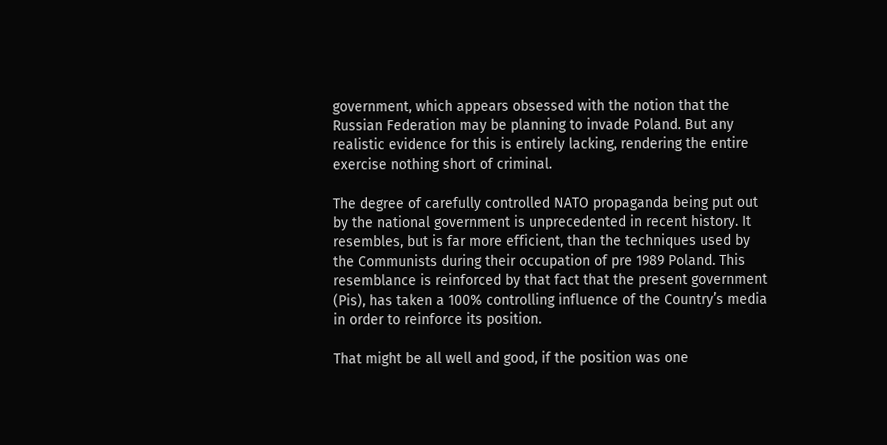government, which appears obsessed with the notion that the Russian Federation may be planning to invade Poland. But any realistic evidence for this is entirely lacking, rendering the entire exercise nothing short of criminal.

The degree of carefully controlled NATO propaganda being put out by the national government is unprecedented in recent history. It resembles, but is far more efficient, than the techniques used by the Communists during their occupation of pre 1989 Poland. This resemblance is reinforced by that fact that the present government (Pis), has taken a 100% controlling influence of the Country’s media in order to reinforce its position.

That might be all well and good, if the position was one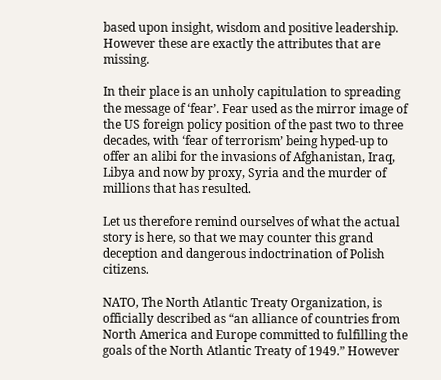based upon insight, wisdom and positive leadership. However these are exactly the attributes that are missing.

In their place is an unholy capitulation to spreading the message of ‘fear’. Fear used as the mirror image of the US foreign policy position of the past two to three decades, with ‘fear of terrorism’ being hyped-up to offer an alibi for the invasions of Afghanistan, Iraq, Libya and now by proxy, Syria and the murder of millions that has resulted.

Let us therefore remind ourselves of what the actual story is here, so that we may counter this grand deception and dangerous indoctrination of Polish citizens.

NATO, The North Atlantic Treaty Organization, is officially described as “an alliance of countries from North America and Europe committed to fulfilling the goals of the North Atlantic Treaty of 1949.” However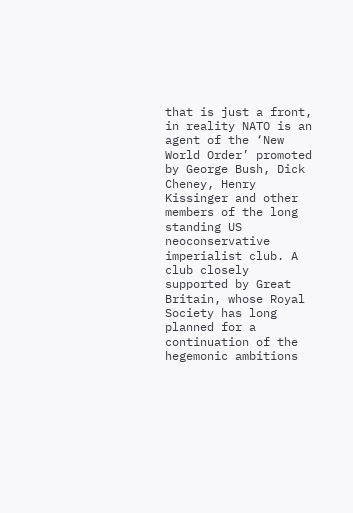that is just a front, in reality NATO is an agent of the ‘New World Order’ promoted by George Bush, Dick Cheney, Henry Kissinger and other members of the long standing US neoconservative imperialist club. A club closely supported by Great Britain, whose Royal Society has long planned for a continuation of the hegemonic ambitions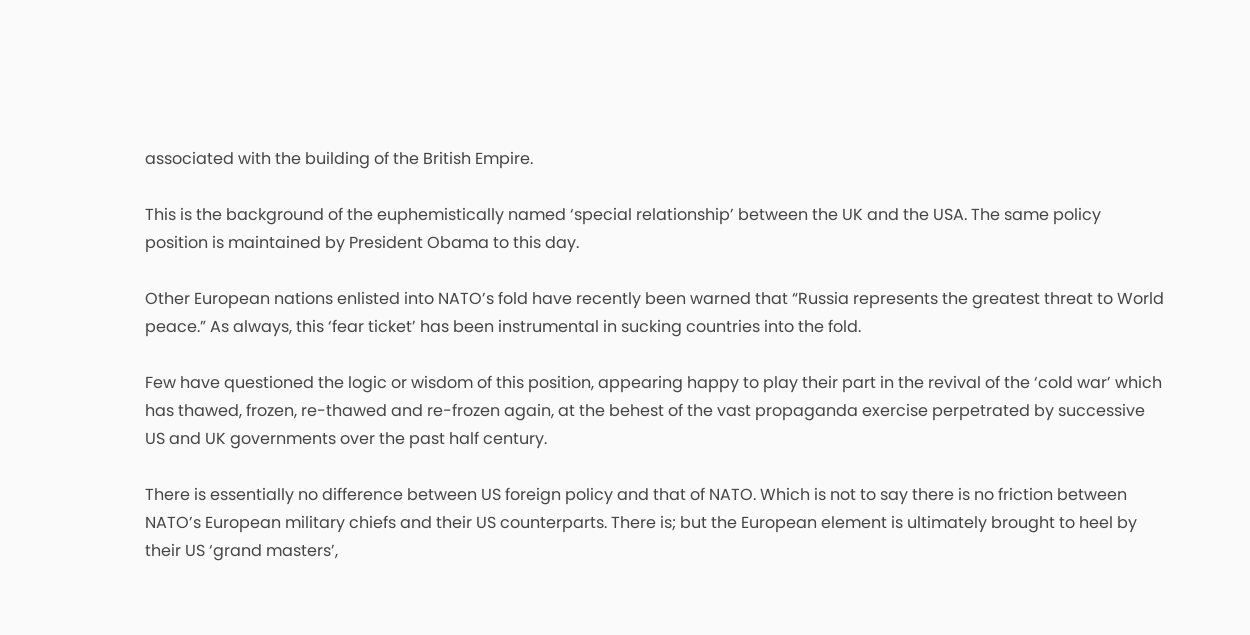associated with the building of the British Empire.

This is the background of the euphemistically named ‘special relationship’ between the UK and the USA. The same policy position is maintained by President Obama to this day.

Other European nations enlisted into NATO’s fold have recently been warned that “Russia represents the greatest threat to World peace.” As always, this ‘fear ticket’ has been instrumental in sucking countries into the fold.

Few have questioned the logic or wisdom of this position, appearing happy to play their part in the revival of the ‘cold war’ which has thawed, frozen, re-thawed and re-frozen again, at the behest of the vast propaganda exercise perpetrated by successive US and UK governments over the past half century.

There is essentially no difference between US foreign policy and that of NATO. Which is not to say there is no friction between NATO’s European military chiefs and their US counterparts. There is; but the European element is ultimately brought to heel by their US ‘grand masters’,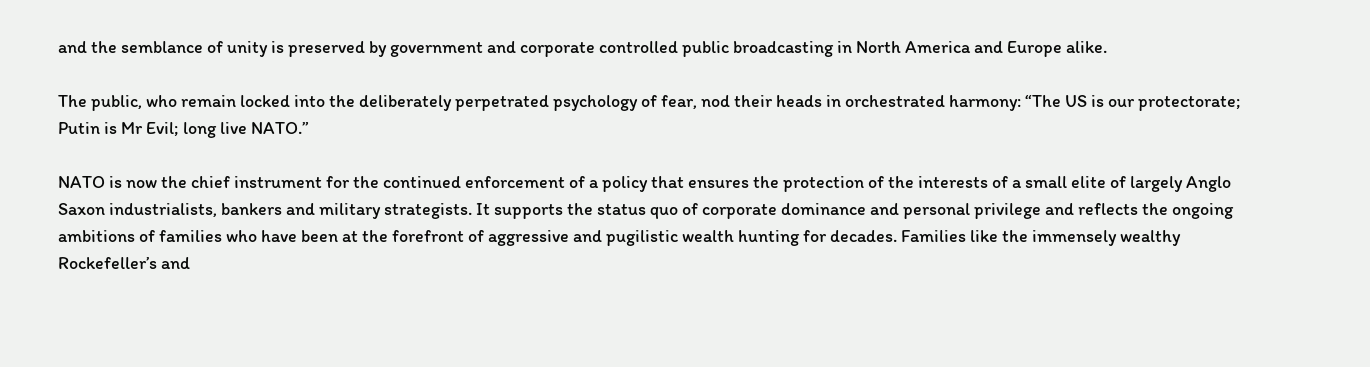and the semblance of unity is preserved by government and corporate controlled public broadcasting in North America and Europe alike.

The public, who remain locked into the deliberately perpetrated psychology of fear, nod their heads in orchestrated harmony: “The US is our protectorate; Putin is Mr Evil; long live NATO.”

NATO is now the chief instrument for the continued enforcement of a policy that ensures the protection of the interests of a small elite of largely Anglo Saxon industrialists, bankers and military strategists. It supports the status quo of corporate dominance and personal privilege and reflects the ongoing ambitions of families who have been at the forefront of aggressive and pugilistic wealth hunting for decades. Families like the immensely wealthy Rockefeller’s and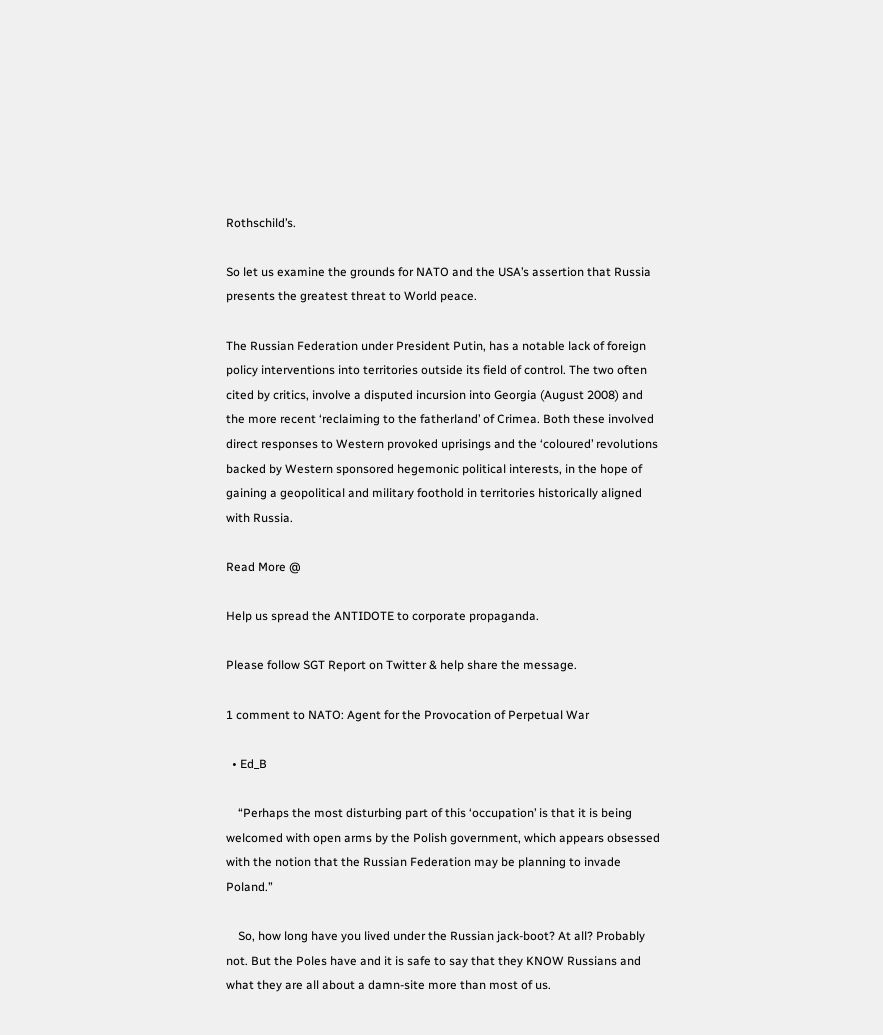Rothschild’s.

So let us examine the grounds for NATO and the USA’s assertion that Russia presents the greatest threat to World peace.

The Russian Federation under President Putin, has a notable lack of foreign policy interventions into territories outside its field of control. The two often cited by critics, involve a disputed incursion into Georgia (August 2008) and the more recent ‘reclaiming to the fatherland’ of Crimea. Both these involved direct responses to Western provoked uprisings and the ‘coloured’ revolutions backed by Western sponsored hegemonic political interests, in the hope of gaining a geopolitical and military foothold in territories historically aligned with Russia.

Read More @

Help us spread the ANTIDOTE to corporate propaganda.

Please follow SGT Report on Twitter & help share the message.

1 comment to NATO: Agent for the Provocation of Perpetual War

  • Ed_B

    “Perhaps the most disturbing part of this ‘occupation’ is that it is being welcomed with open arms by the Polish government, which appears obsessed with the notion that the Russian Federation may be planning to invade Poland.”

    So, how long have you lived under the Russian jack-boot? At all? Probably not. But the Poles have and it is safe to say that they KNOW Russians and what they are all about a damn-site more than most of us.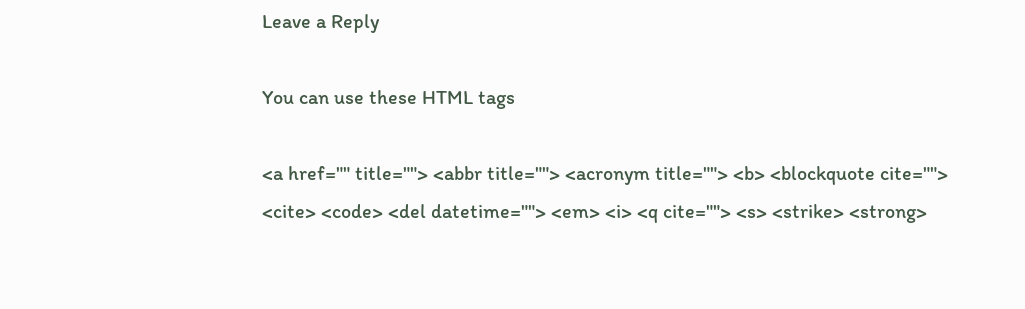Leave a Reply

You can use these HTML tags

<a href="" title=""> <abbr title=""> <acronym title=""> <b> <blockquote cite=""> <cite> <code> <del datetime=""> <em> <i> <q cite=""> <s> <strike> <strong>